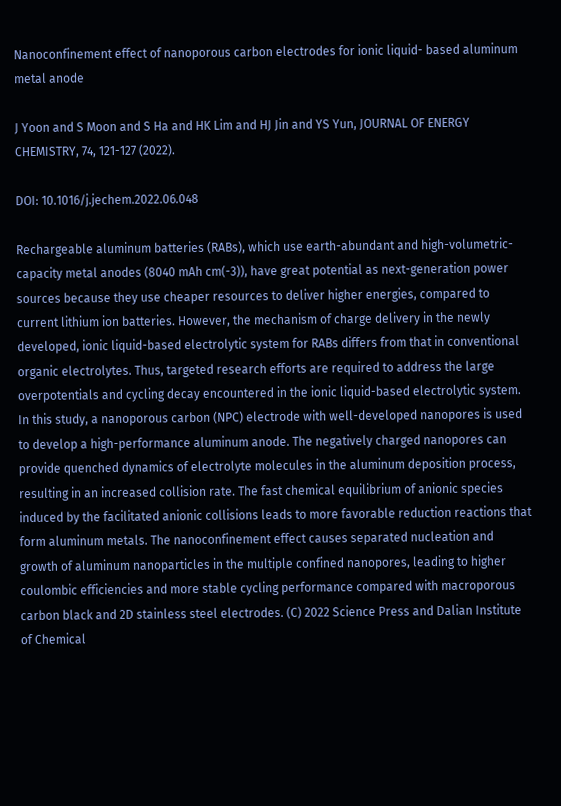Nanoconfinement effect of nanoporous carbon electrodes for ionic liquid- based aluminum metal anode

J Yoon and S Moon and S Ha and HK Lim and HJ Jin and YS Yun, JOURNAL OF ENERGY CHEMISTRY, 74, 121-127 (2022).

DOI: 10.1016/j.jechem.2022.06.048

Rechargeable aluminum batteries (RABs), which use earth-abundant and high-volumetric-capacity metal anodes (8040 mAh cm(-3)), have great potential as next-generation power sources because they use cheaper resources to deliver higher energies, compared to current lithium ion batteries. However, the mechanism of charge delivery in the newly developed, ionic liquid-based electrolytic system for RABs differs from that in conventional organic electrolytes. Thus, targeted research efforts are required to address the large overpotentials and cycling decay encountered in the ionic liquid-based electrolytic system. In this study, a nanoporous carbon (NPC) electrode with well-developed nanopores is used to develop a high-performance aluminum anode. The negatively charged nanopores can provide quenched dynamics of electrolyte molecules in the aluminum deposition process, resulting in an increased collision rate. The fast chemical equilibrium of anionic species induced by the facilitated anionic collisions leads to more favorable reduction reactions that form aluminum metals. The nanoconfinement effect causes separated nucleation and growth of aluminum nanoparticles in the multiple confined nanopores, leading to higher coulombic efficiencies and more stable cycling performance compared with macroporous carbon black and 2D stainless steel electrodes. (C) 2022 Science Press and Dalian Institute of Chemical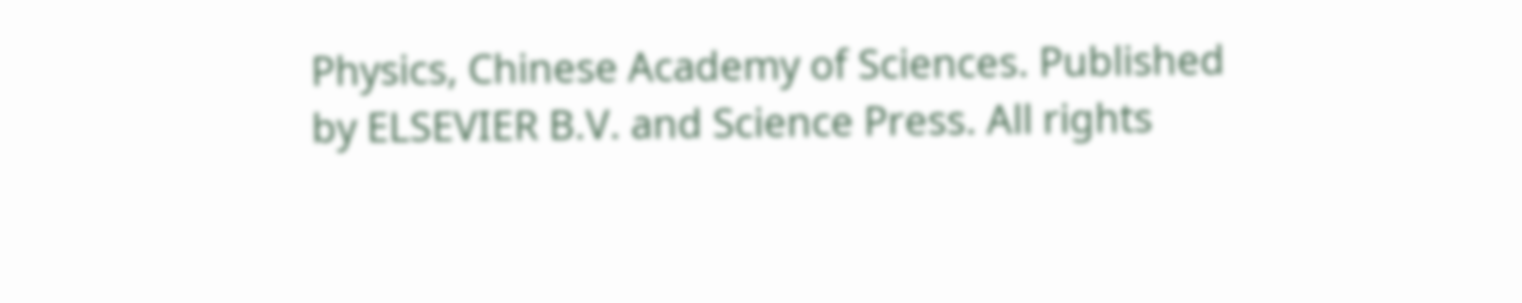Physics, Chinese Academy of Sciences. Published by ELSEVIER B.V. and Science Press. All rights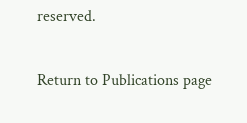reserved.

Return to Publications page